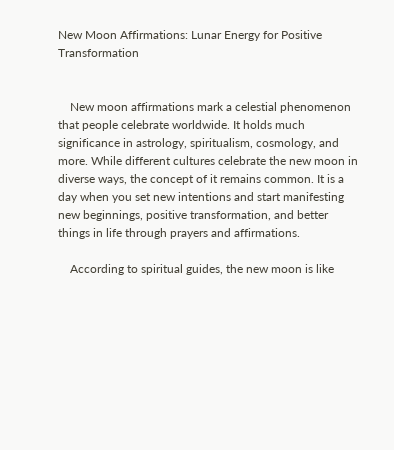New Moon Affirmations: Lunar Energy for Positive Transformation


    New moon affirmations mark a celestial phenomenon that people celebrate worldwide. It holds much significance in astrology, spiritualism, cosmology, and more. While different cultures celebrate the new moon in diverse ways, the concept of it remains common. It is a day when you set new intentions and start manifesting new beginnings, positive transformation, and better things in life through prayers and affirmations.

    According to spiritual guides, the new moon is like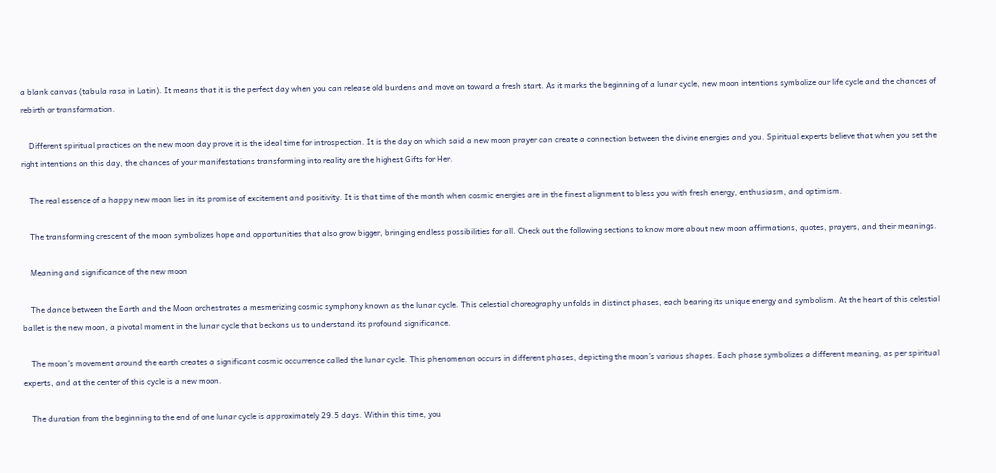a blank canvas (tabula rasa in Latin). It means that it is the perfect day when you can release old burdens and move on toward a fresh start. As it marks the beginning of a lunar cycle, new moon intentions symbolize our life cycle and the chances of rebirth or transformation.

    Different spiritual practices on the new moon day prove it is the ideal time for introspection. It is the day on which said a new moon prayer can create a connection between the divine energies and you. Spiritual experts believe that when you set the right intentions on this day, the chances of your manifestations transforming into reality are the highest Gifts for Her.

    The real essence of a happy new moon lies in its promise of excitement and positivity. It is that time of the month when cosmic energies are in the finest alignment to bless you with fresh energy, enthusiasm, and optimism.

    The transforming crescent of the moon symbolizes hope and opportunities that also grow bigger, bringing endless possibilities for all. Check out the following sections to know more about new moon affirmations, quotes, prayers, and their meanings.

    Meaning and significance of the new moon

    The dance between the Earth and the Moon orchestrates a mesmerizing cosmic symphony known as the lunar cycle. This celestial choreography unfolds in distinct phases, each bearing its unique energy and symbolism. At the heart of this celestial ballet is the new moon, a pivotal moment in the lunar cycle that beckons us to understand its profound significance.

    The moon’s movement around the earth creates a significant cosmic occurrence called the lunar cycle. This phenomenon occurs in different phases, depicting the moon’s various shapes. Each phase symbolizes a different meaning, as per spiritual experts, and at the center of this cycle is a new moon.

    The duration from the beginning to the end of one lunar cycle is approximately 29.5 days. Within this time, you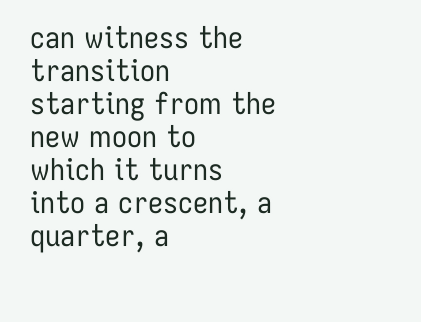can witness the transition starting from the new moon to which it turns into a crescent, a quarter, a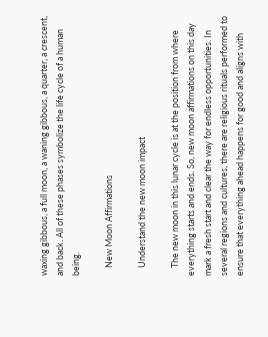waxing gibbous, a full moon, a waning gibbous, a quarter, a crescent, and back. All of these phases symbolize the life cycle of a human being.

    New Moon Affirmations

    Understand the new moon impact

    The new moon in this lunar cycle is at the position from where everything starts and ends. So, new moon affirmations on this day mark a fresh start and clear the way for endless opportunities. In several regions and cultures, there are religious rituals performed to ensure that everything ahead happens for good and aligns with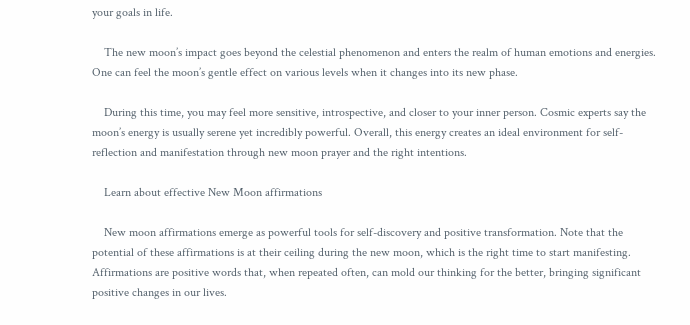your goals in life.

    The new moon’s impact goes beyond the celestial phenomenon and enters the realm of human emotions and energies. One can feel the moon’s gentle effect on various levels when it changes into its new phase.

    During this time, you may feel more sensitive, introspective, and closer to your inner person. Cosmic experts say the moon’s energy is usually serene yet incredibly powerful. Overall, this energy creates an ideal environment for self-reflection and manifestation through new moon prayer and the right intentions.

    Learn about effective New Moon affirmations

    New moon affirmations emerge as powerful tools for self-discovery and positive transformation. Note that the potential of these affirmations is at their ceiling during the new moon, which is the right time to start manifesting. Affirmations are positive words that, when repeated often, can mold our thinking for the better, bringing significant positive changes in our lives.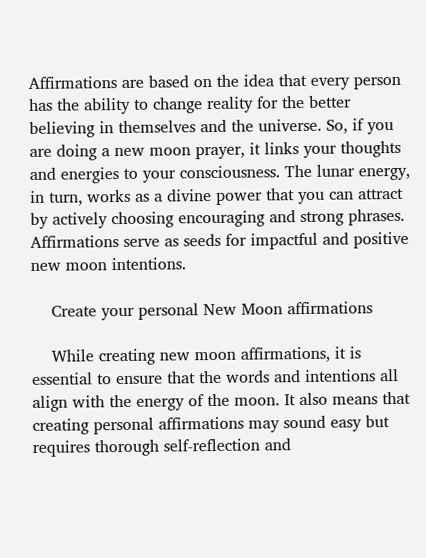Affirmations are based on the idea that every person has the ability to change reality for the better believing in themselves and the universe. So, if you are doing a new moon prayer, it links your thoughts and energies to your consciousness. The lunar energy, in turn, works as a divine power that you can attract by actively choosing encouraging and strong phrases. Affirmations serve as seeds for impactful and positive new moon intentions.

    Create your personal New Moon affirmations

    While creating new moon affirmations, it is essential to ensure that the words and intentions all align with the energy of the moon. It also means that creating personal affirmations may sound easy but requires thorough self-reflection and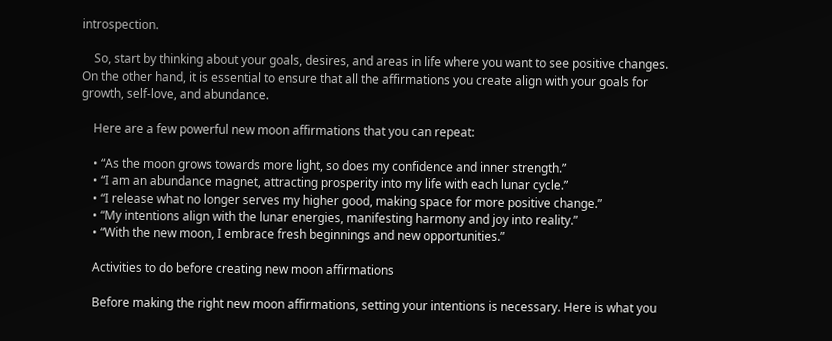introspection.

    So, start by thinking about your goals, desires, and areas in life where you want to see positive changes. On the other hand, it is essential to ensure that all the affirmations you create align with your goals for growth, self-love, and abundance.

    Here are a few powerful new moon affirmations that you can repeat:

    • “As the moon grows towards more light, so does my confidence and inner strength.”
    • “I am an abundance magnet, attracting prosperity into my life with each lunar cycle.”
    • “I release what no longer serves my higher good, making space for more positive change.”
    • “My intentions align with the lunar energies, manifesting harmony and joy into reality.”
    • “With the new moon, I embrace fresh beginnings and new opportunities.”

    Activities to do before creating new moon affirmations

    Before making the right new moon affirmations, setting your intentions is necessary. Here is what you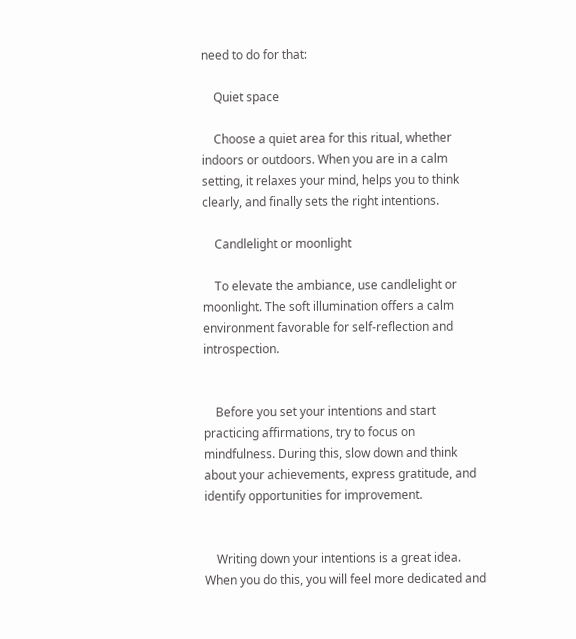need to do for that:

    Quiet space

    Choose a quiet area for this ritual, whether indoors or outdoors. When you are in a calm setting, it relaxes your mind, helps you to think clearly, and finally sets the right intentions.

    Candlelight or moonlight

    To elevate the ambiance, use candlelight or moonlight. The soft illumination offers a calm environment favorable for self-reflection and introspection.


    Before you set your intentions and start practicing affirmations, try to focus on mindfulness. During this, slow down and think about your achievements, express gratitude, and identify opportunities for improvement.


    Writing down your intentions is a great idea. When you do this, you will feel more dedicated and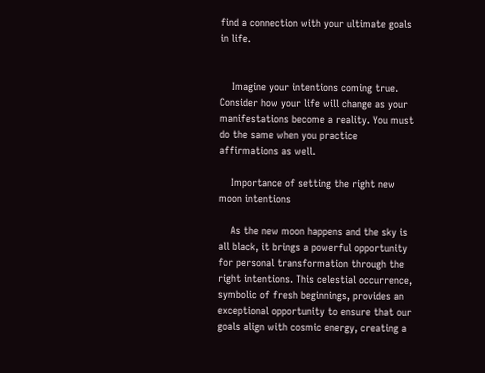find a connection with your ultimate goals in life.


    Imagine your intentions coming true. Consider how your life will change as your manifestations become a reality. You must do the same when you practice affirmations as well.

    Importance of setting the right new moon intentions

    As the new moon happens and the sky is all black, it brings a powerful opportunity for personal transformation through the right intentions. This celestial occurrence, symbolic of fresh beginnings, provides an exceptional opportunity to ensure that our goals align with cosmic energy, creating a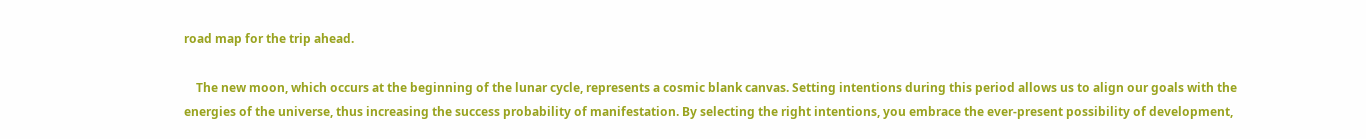road map for the trip ahead.

    The new moon, which occurs at the beginning of the lunar cycle, represents a cosmic blank canvas. Setting intentions during this period allows us to align our goals with the energies of the universe, thus increasing the success probability of manifestation. By selecting the right intentions, you embrace the ever-present possibility of development,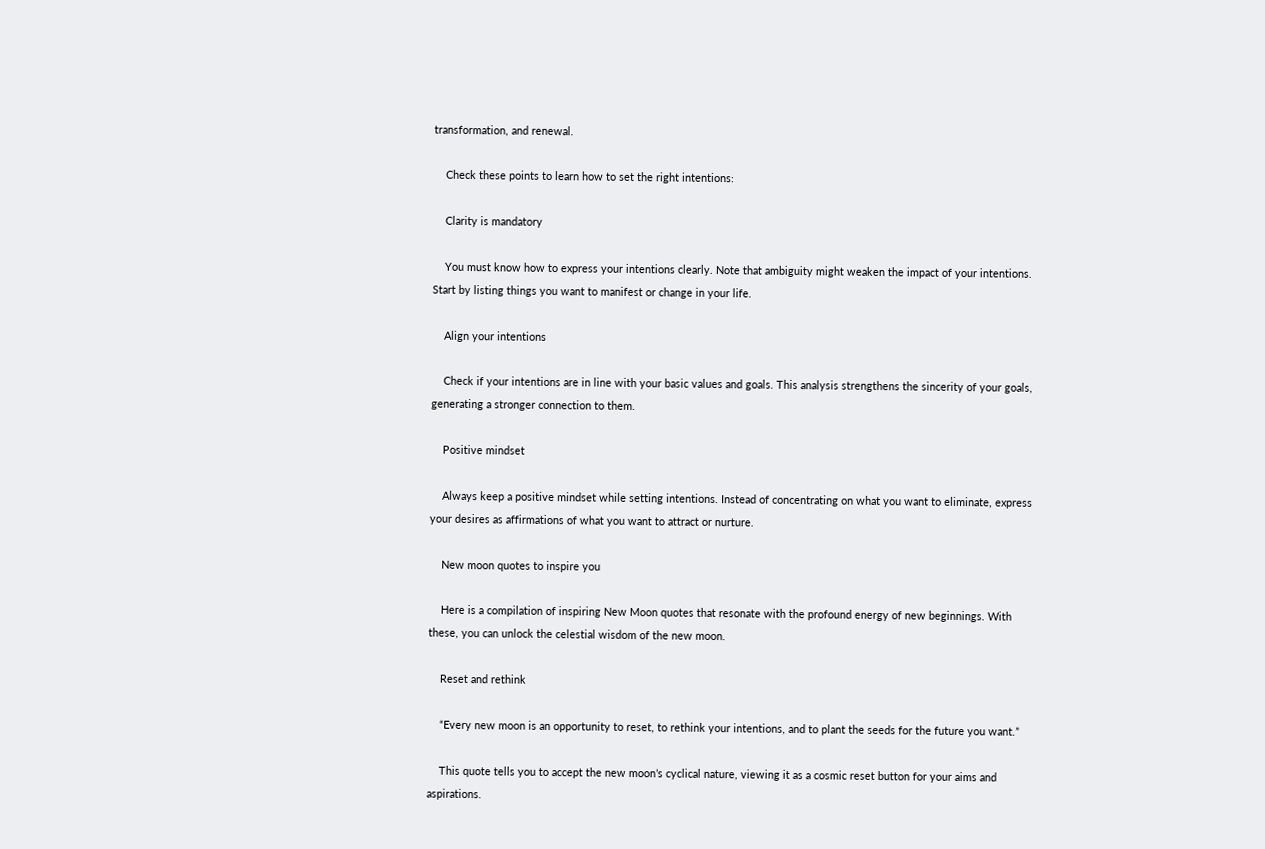transformation, and renewal.

    Check these points to learn how to set the right intentions:

    Clarity is mandatory

    You must know how to express your intentions clearly. Note that ambiguity might weaken the impact of your intentions. Start by listing things you want to manifest or change in your life.

    Align your intentions

    Check if your intentions are in line with your basic values and goals. This analysis strengthens the sincerity of your goals, generating a stronger connection to them.

    Positive mindset

    Always keep a positive mindset while setting intentions. Instead of concentrating on what you want to eliminate, express your desires as affirmations of what you want to attract or nurture.

    New moon quotes to inspire you

    Here is a compilation of inspiring New Moon quotes that resonate with the profound energy of new beginnings. With these, you can unlock the celestial wisdom of the new moon.

    Reset and rethink

    “Every new moon is an opportunity to reset, to rethink your intentions, and to plant the seeds for the future you want.”

    This quote tells you to accept the new moon’s cyclical nature, viewing it as a cosmic reset button for your aims and aspirations.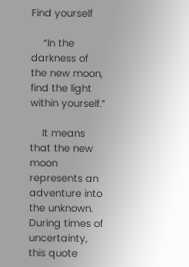Find yourself

    “In the darkness of the new moon, find the light within yourself.”

    It means that the new moon represents an adventure into the unknown. During times of uncertainty, this quote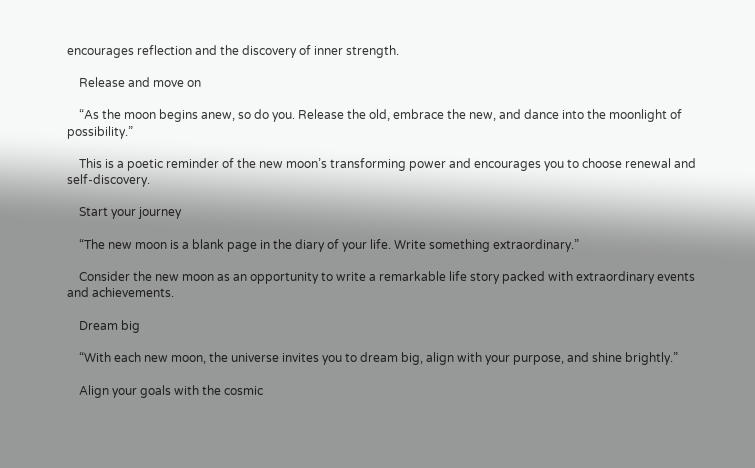encourages reflection and the discovery of inner strength.

    Release and move on

    “As the moon begins anew, so do you. Release the old, embrace the new, and dance into the moonlight of possibility.”

    This is a poetic reminder of the new moon’s transforming power and encourages you to choose renewal and self-discovery.

    Start your journey

    “The new moon is a blank page in the diary of your life. Write something extraordinary.”

    Consider the new moon as an opportunity to write a remarkable life story packed with extraordinary events and achievements.

    Dream big

    “With each new moon, the universe invites you to dream big, align with your purpose, and shine brightly.”

    Align your goals with the cosmic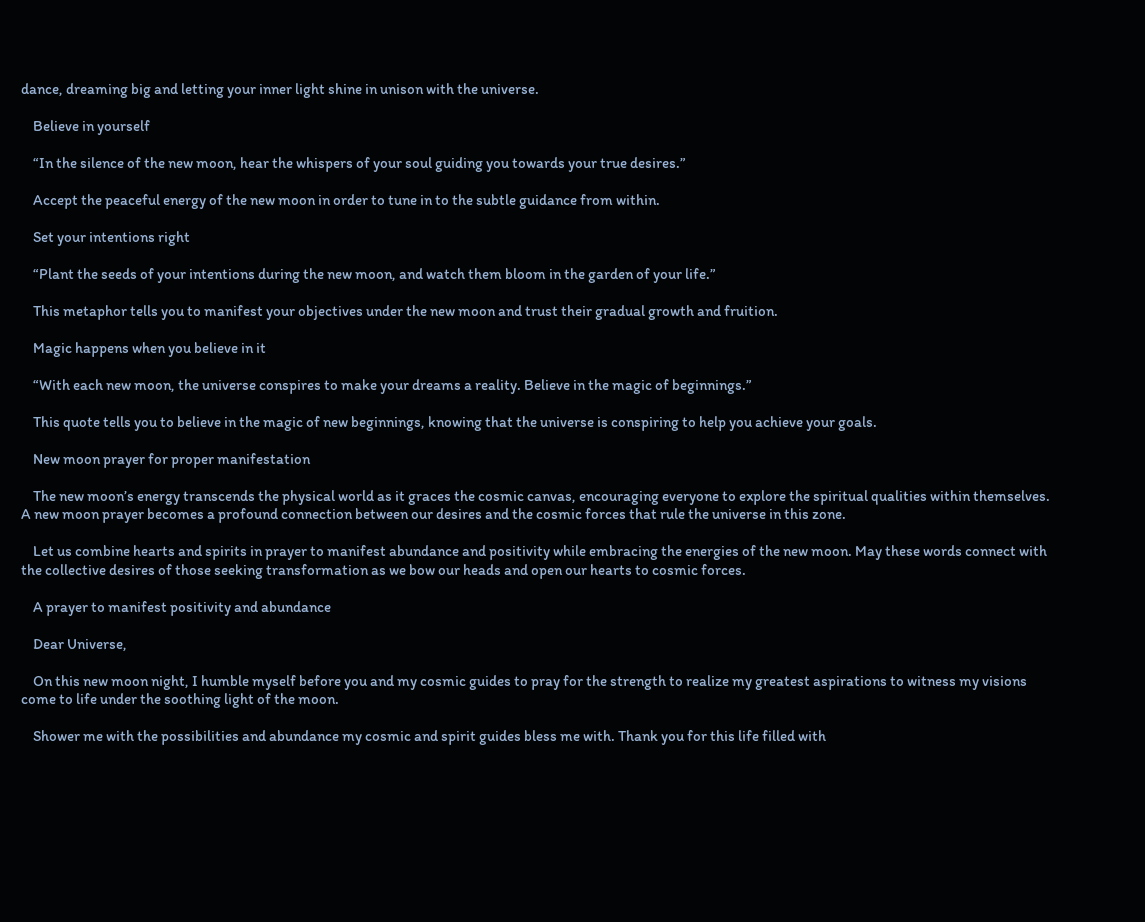dance, dreaming big and letting your inner light shine in unison with the universe.

    Believe in yourself

    “In the silence of the new moon, hear the whispers of your soul guiding you towards your true desires.”

    Accept the peaceful energy of the new moon in order to tune in to the subtle guidance from within.

    Set your intentions right

    “Plant the seeds of your intentions during the new moon, and watch them bloom in the garden of your life.”

    This metaphor tells you to manifest your objectives under the new moon and trust their gradual growth and fruition.

    Magic happens when you believe in it

    “With each new moon, the universe conspires to make your dreams a reality. Believe in the magic of beginnings.”

    This quote tells you to believe in the magic of new beginnings, knowing that the universe is conspiring to help you achieve your goals.

    New moon prayer for proper manifestation

    The new moon’s energy transcends the physical world as it graces the cosmic canvas, encouraging everyone to explore the spiritual qualities within themselves. A new moon prayer becomes a profound connection between our desires and the cosmic forces that rule the universe in this zone.

    Let us combine hearts and spirits in prayer to manifest abundance and positivity while embracing the energies of the new moon. May these words connect with the collective desires of those seeking transformation as we bow our heads and open our hearts to cosmic forces.

    A prayer to manifest positivity and abundance

    Dear Universe,

    On this new moon night, I humble myself before you and my cosmic guides to pray for the strength to realize my greatest aspirations to witness my visions come to life under the soothing light of the moon.

    Shower me with the possibilities and abundance my cosmic and spirit guides bless me with. Thank you for this life filled with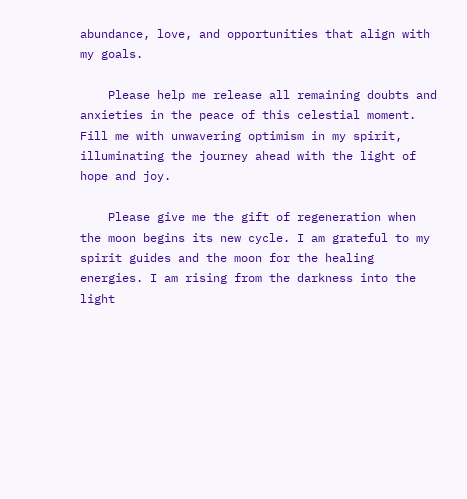abundance, love, and opportunities that align with my goals.

    Please help me release all remaining doubts and anxieties in the peace of this celestial moment. Fill me with unwavering optimism in my spirit, illuminating the journey ahead with the light of hope and joy.

    Please give me the gift of regeneration when the moon begins its new cycle. I am grateful to my spirit guides and the moon for the healing energies. I am rising from the darkness into the light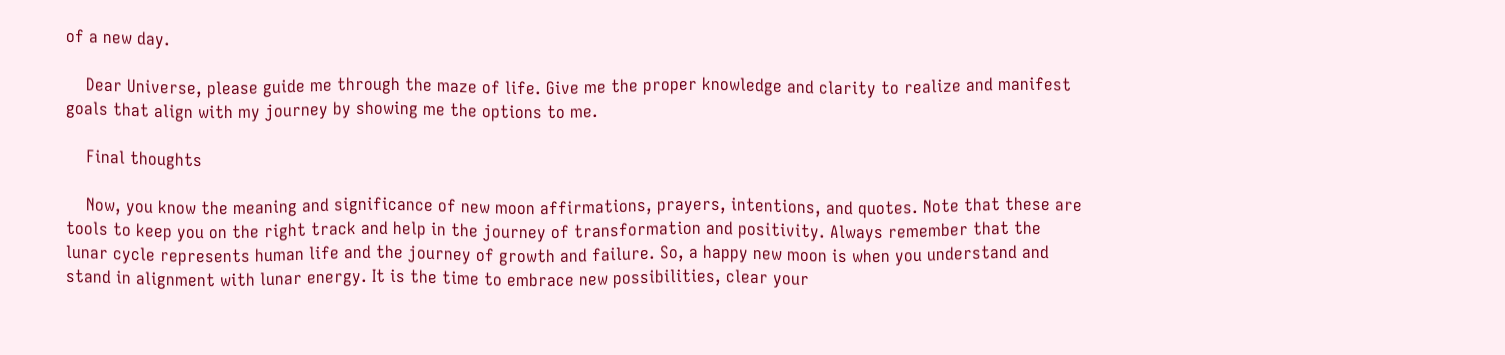of a new day.

    Dear Universe, please guide me through the maze of life. Give me the proper knowledge and clarity to realize and manifest goals that align with my journey by showing me the options to me.

    Final thoughts

    Now, you know the meaning and significance of new moon affirmations, prayers, intentions, and quotes. Note that these are tools to keep you on the right track and help in the journey of transformation and positivity. Always remember that the lunar cycle represents human life and the journey of growth and failure. So, a happy new moon is when you understand and stand in alignment with lunar energy. It is the time to embrace new possibilities, clear your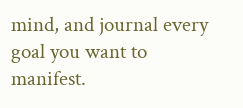mind, and journal every goal you want to manifest.